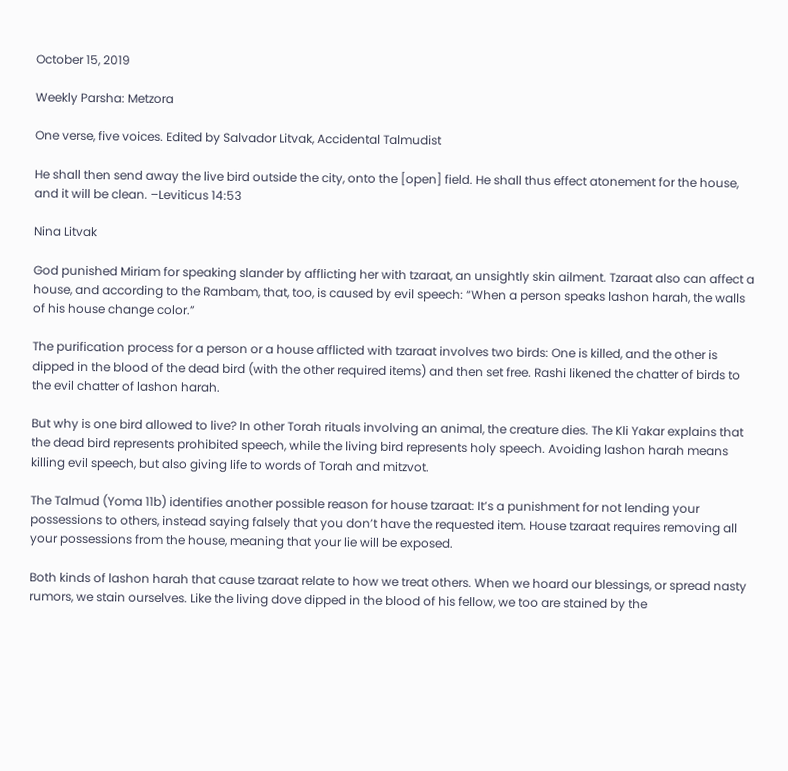October 15, 2019

Weekly Parsha: Metzora

One verse, five voices. Edited by Salvador Litvak, Accidental Talmudist

He shall then send away the live bird outside the city, onto the [open] field. He shall thus effect atonement for the house, and it will be clean. –Leviticus 14:53

Nina Litvak

God punished Miriam for speaking slander by afflicting her with tzaraat, an unsightly skin ailment. Tzaraat also can affect a house, and according to the Rambam, that, too, is caused by evil speech: “When a person speaks lashon harah, the walls of his house change color.”

The purification process for a person or a house afflicted with tzaraat involves two birds: One is killed, and the other is dipped in the blood of the dead bird (with the other required items) and then set free. Rashi likened the chatter of birds to the evil chatter of lashon harah.

But why is one bird allowed to live? In other Torah rituals involving an animal, the creature dies. The Kli Yakar explains that the dead bird represents prohibited speech, while the living bird represents holy speech. Avoiding lashon harah means killing evil speech, but also giving life to words of Torah and mitzvot.

The Talmud (Yoma 11b) identifies another possible reason for house tzaraat: It’s a punishment for not lending your possessions to others, instead saying falsely that you don’t have the requested item. House tzaraat requires removing all your possessions from the house, meaning that your lie will be exposed.

Both kinds of lashon harah that cause tzaraat relate to how we treat others. When we hoard our blessings, or spread nasty rumors, we stain ourselves. Like the living dove dipped in the blood of his fellow, we too are stained by the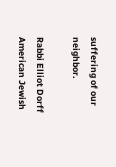suffering of our neighbor.

Rabbi Elliot Dorff
American Jewish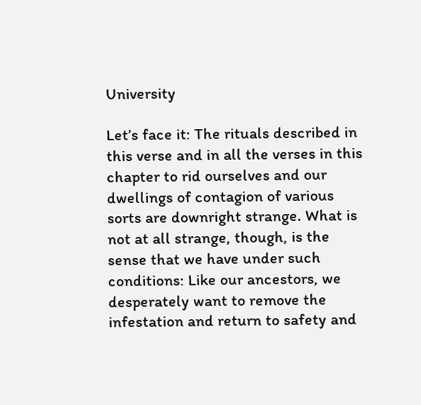University

Let’s face it: The rituals described in this verse and in all the verses in this chapter to rid ourselves and our dwellings of contagion of various sorts are downright strange. What is not at all strange, though, is the sense that we have under such conditions: Like our ancestors, we desperately want to remove the infestation and return to safety and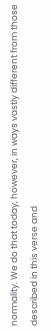normality. We do that today, however, in ways vastly different from those described in this verse and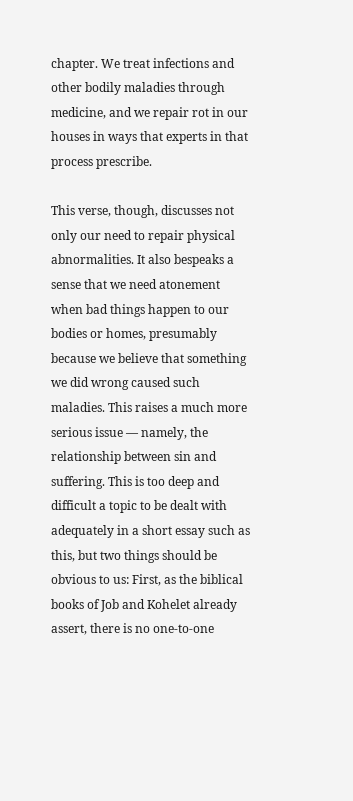chapter. We treat infections and other bodily maladies through medicine, and we repair rot in our houses in ways that experts in that process prescribe.

This verse, though, discusses not only our need to repair physical abnormalities. It also bespeaks a sense that we need atonement when bad things happen to our bodies or homes, presumably because we believe that something we did wrong caused such maladies. This raises a much more serious issue — namely, the relationship between sin and suffering. This is too deep and difficult a topic to be dealt with adequately in a short essay such as this, but two things should be obvious to us: First, as the biblical books of Job and Kohelet already assert, there is no one-to-one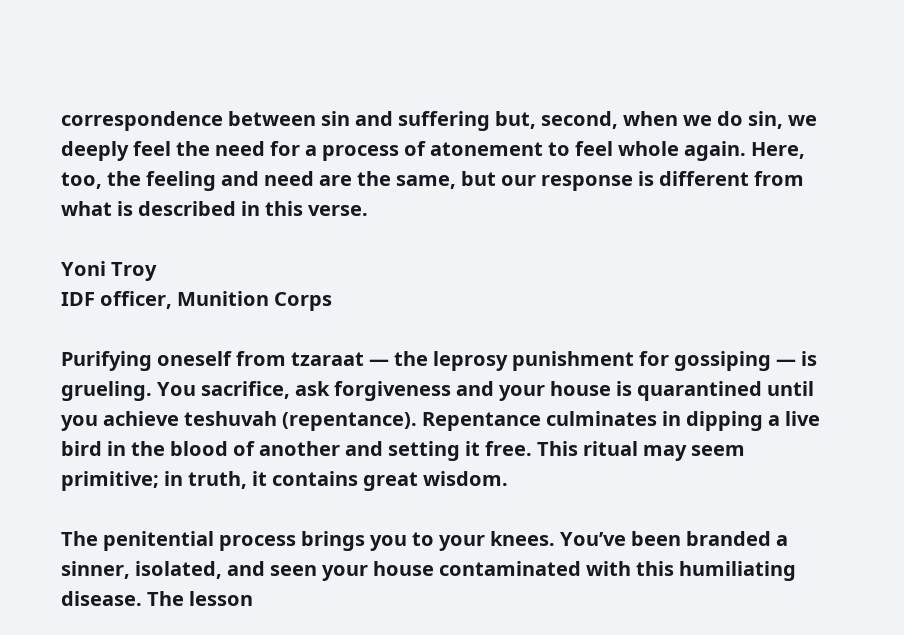correspondence between sin and suffering but, second, when we do sin, we deeply feel the need for a process of atonement to feel whole again. Here, too, the feeling and need are the same, but our response is different from what is described in this verse.

Yoni Troy
IDF officer, Munition Corps

Purifying oneself from tzaraat — the leprosy punishment for gossiping — is grueling. You sacrifice, ask forgiveness and your house is quarantined until you achieve teshuvah (repentance). Repentance culminates in dipping a live bird in the blood of another and setting it free. This ritual may seem primitive; in truth, it contains great wisdom.

The penitential process brings you to your knees. You’ve been branded a sinner, isolated, and seen your house contaminated with this humiliating disease. The lesson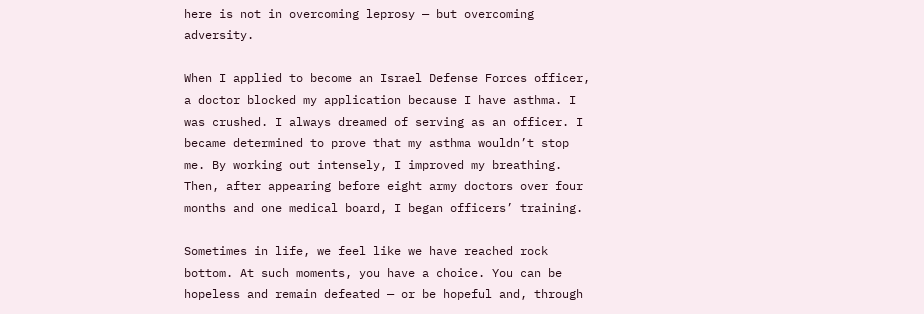here is not in overcoming leprosy — but overcoming adversity.

When I applied to become an Israel Defense Forces officer, a doctor blocked my application because I have asthma. I was crushed. I always dreamed of serving as an officer. I became determined to prove that my asthma wouldn’t stop me. By working out intensely, I improved my breathing. Then, after appearing before eight army doctors over four months and one medical board, I began officers’ training.

Sometimes in life, we feel like we have reached rock bottom. At such moments, you have a choice. You can be hopeless and remain defeated — or be hopeful and, through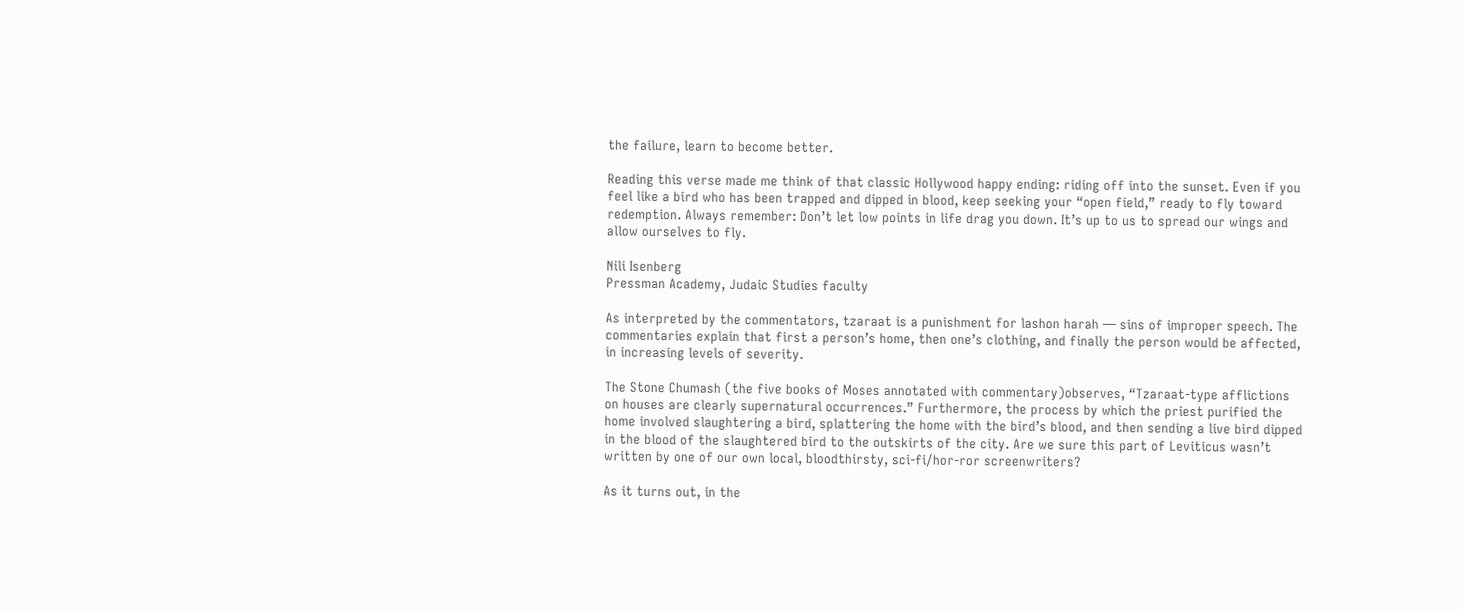the failure, learn to become better.

Reading this verse made me think of that classic Hollywood happy ending: riding off into the sunset. Even if you feel like a bird who has been trapped and dipped in blood, keep seeking your “open field,” ready to fly toward redemption. Always remember: Don’t let low points in life drag you down. It’s up to us to spread our wings and allow ourselves to fly.

Nili Isenberg
Pressman Academy, Judaic Studies faculty

As interpreted by the commentators, tzaraat is a punishment for lashon harah — sins of improper speech. The commentaries explain that first a person’s home, then one’s clothing, and finally the person would be affected, in increasing levels of severity.

The Stone Chumash (the five books of Moses annotated with commentary)observes, “Tzaraat-type afflictions on houses are clearly supernatural occurrences.” Furthermore, the process by which the priest purified the home involved slaughtering a bird, splattering the home with the bird’s blood, and then sending a live bird dipped in the blood of the slaughtered bird to the outskirts of the city. Are we sure this part of Leviticus wasn’t written by one of our own local, bloodthirsty, sci-fi/hor-ror screenwriters?

As it turns out, in the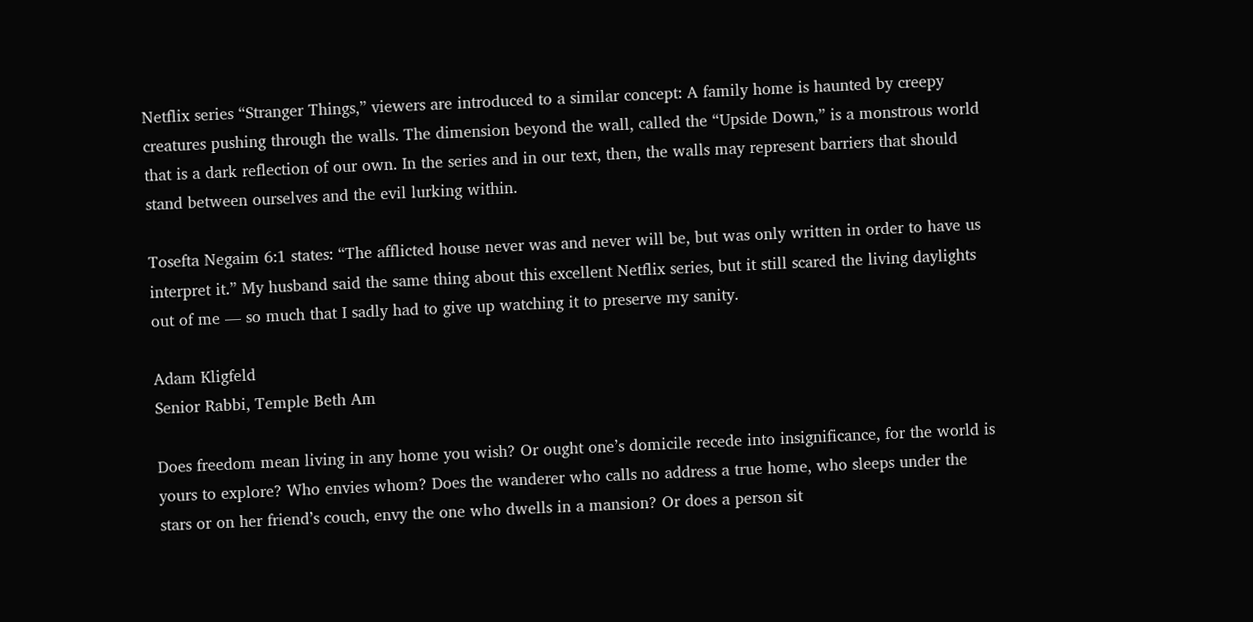Netflix series “Stranger Things,” viewers are introduced to a similar concept: A family home is haunted by creepy creatures pushing through the walls. The dimension beyond the wall, called the “Upside Down,” is a monstrous world that is a dark reflection of our own. In the series and in our text, then, the walls may represent barriers that should stand between ourselves and the evil lurking within.

Tosefta Negaim 6:1 states: “The afflicted house never was and never will be, but was only written in order to have us interpret it.” My husband said the same thing about this excellent Netflix series, but it still scared the living daylights out of me — so much that I sadly had to give up watching it to preserve my sanity.

Adam Kligfeld
Senior Rabbi, Temple Beth Am

Does freedom mean living in any home you wish? Or ought one’s domicile recede into insignificance, for the world is yours to explore? Who envies whom? Does the wanderer who calls no address a true home, who sleeps under the stars or on her friend’s couch, envy the one who dwells in a mansion? Or does a person sit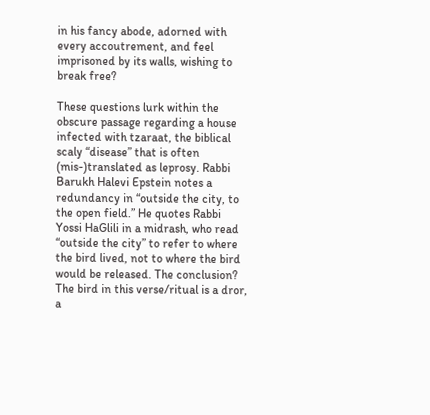in his fancy abode, adorned with every accoutrement, and feel imprisoned by its walls, wishing to break free?

These questions lurk within the obscure passage regarding a house infected with tzaraat, the biblical scaly “disease” that is often (mis-)translated as leprosy. Rabbi Barukh Halevi Epstein notes a redundancy in “outside the city, to the open field.” He quotes Rabbi Yossi HaGlili in a midrash, who read “outside the city” to refer to where the bird lived, not to where the bird would be released. The conclusion? The bird in this verse/ritual is a dror, a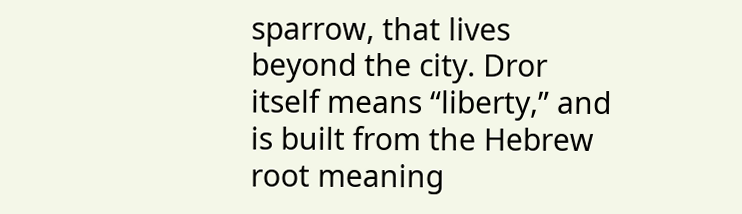sparrow, that lives beyond the city. Dror itself means “liberty,” and is built from the Hebrew root meaning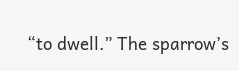“to dwell.” The sparrow’s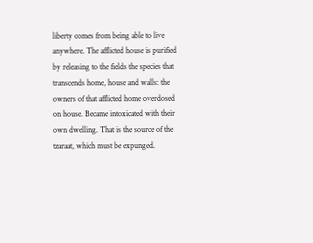liberty comes from being able to live anywhere. The afflicted house is purified by releasing to the fields the species that transcends home, house and walls: the owners of that afflicted home overdosed on house. Became intoxicated with their own dwelling. That is the source of the tzaraat, which must be expunged.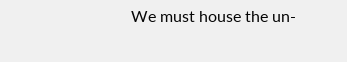We must house the un-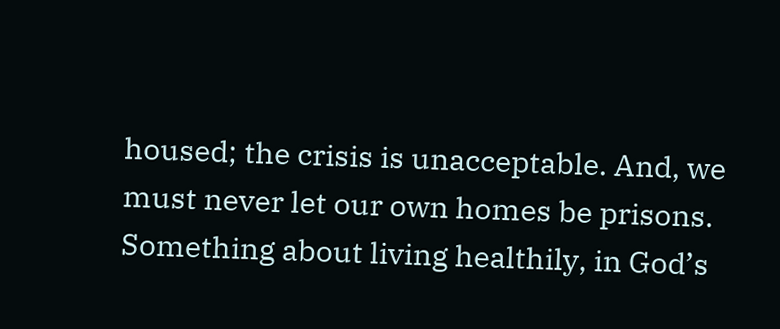housed; the crisis is unacceptable. And, we must never let our own homes be prisons. Something about living healthily, in God’s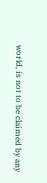world, is not to be claimed by any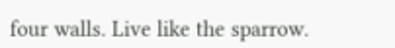four walls. Live like the sparrow.